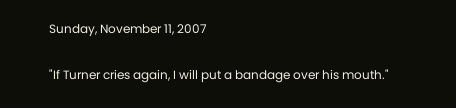Sunday, November 11, 2007

"If Turner cries again, I will put a bandage over his mouth."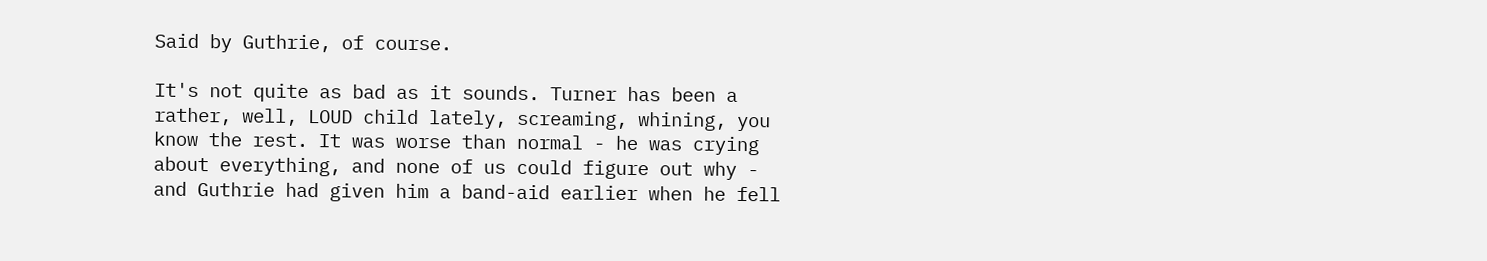Said by Guthrie, of course.

It's not quite as bad as it sounds. Turner has been a rather, well, LOUD child lately, screaming, whining, you know the rest. It was worse than normal - he was crying about everything, and none of us could figure out why - and Guthrie had given him a band-aid earlier when he fell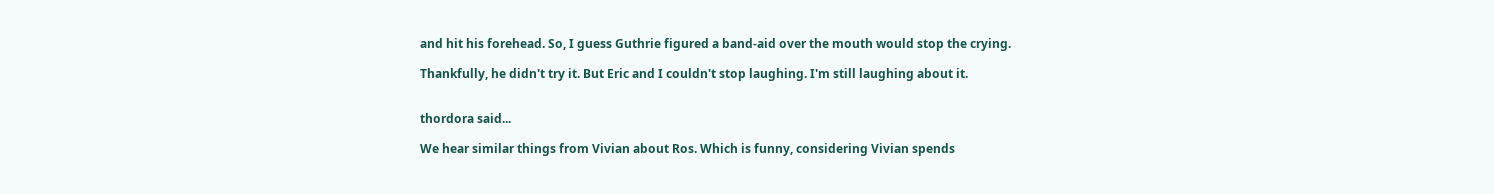and hit his forehead. So, I guess Guthrie figured a band-aid over the mouth would stop the crying.

Thankfully, he didn't try it. But Eric and I couldn't stop laughing. I'm still laughing about it.


thordora said...

We hear similar things from Vivian about Ros. Which is funny, considering Vivian spends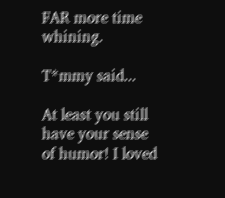FAR more time whining.

T*mmy said...

At least you still have your sense of humor! I loved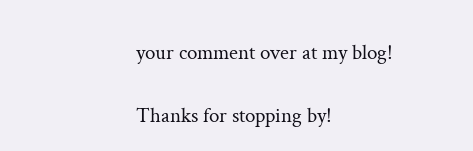your comment over at my blog!

Thanks for stopping by!